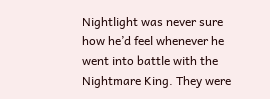Nightlight was never sure how he’d feel whenever he went into battle with the Nightmare King. They were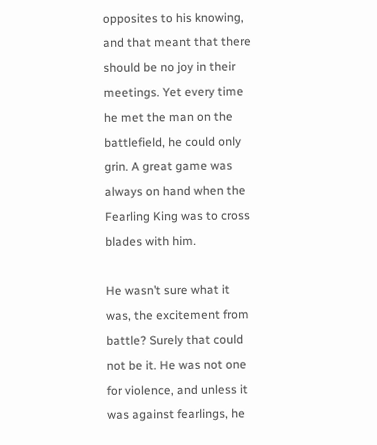opposites to his knowing, and that meant that there should be no joy in their meetings. Yet every time he met the man on the battlefield, he could only grin. A great game was always on hand when the Fearling King was to cross blades with him.

He wasn’t sure what it was, the excitement from battle? Surely that could not be it. He was not one for violence, and unless it was against fearlings, he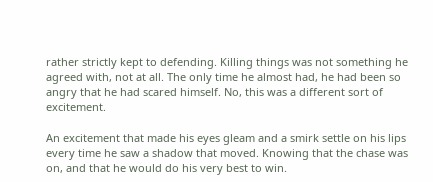rather strictly kept to defending. Killing things was not something he agreed with, not at all. The only time he almost had, he had been so angry that he had scared himself. No, this was a different sort of excitement.

An excitement that made his eyes gleam and a smirk settle on his lips every time he saw a shadow that moved. Knowing that the chase was on, and that he would do his very best to win.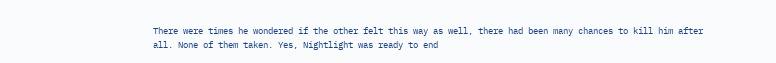There were times he wondered if the other felt this way as well, there had been many chances to kill him after all. None of them taken. Yes, Nightlight was ready to end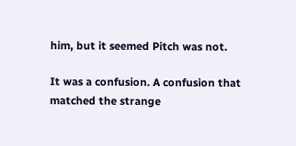him, but it seemed Pitch was not.

It was a confusion. A confusion that matched the strange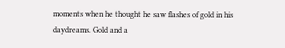moments when he thought he saw flashes of gold in his daydreams. Gold and a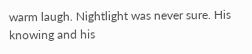warm laugh. Nightlight was never sure. His knowing and his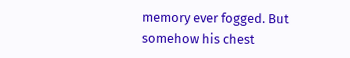memory ever fogged. But somehow his chest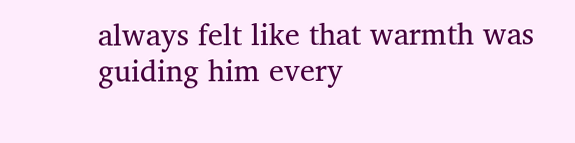always felt like that warmth was guiding him every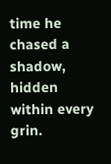time he chased a shadow, hidden within every grin.